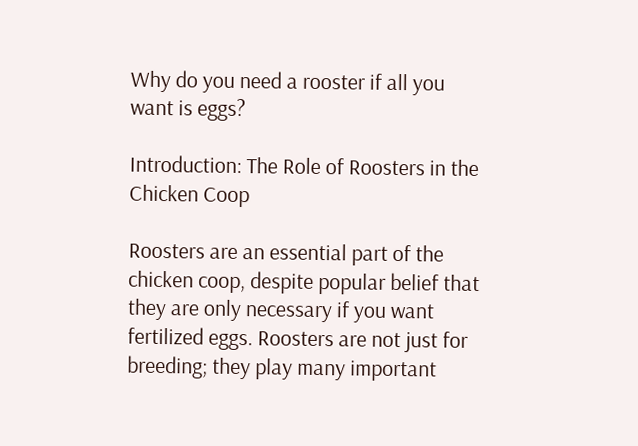Why do you need a rooster if all you want is eggs?

Introduction: The Role of Roosters in the Chicken Coop

Roosters are an essential part of the chicken coop, despite popular belief that they are only necessary if you want fertilized eggs. Roosters are not just for breeding; they play many important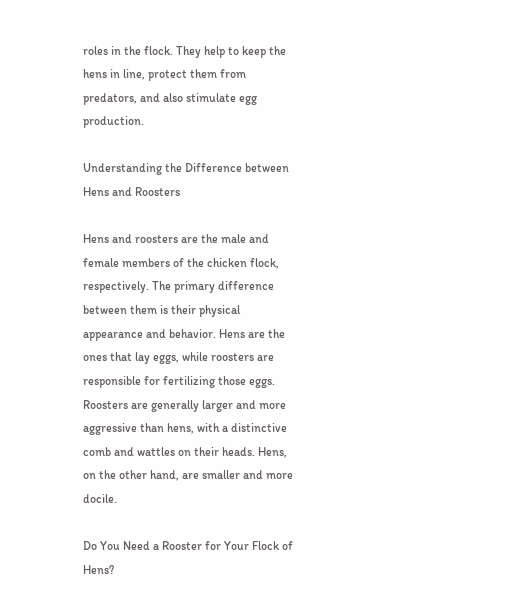roles in the flock. They help to keep the hens in line, protect them from predators, and also stimulate egg production.

Understanding the Difference between Hens and Roosters

Hens and roosters are the male and female members of the chicken flock, respectively. The primary difference between them is their physical appearance and behavior. Hens are the ones that lay eggs, while roosters are responsible for fertilizing those eggs. Roosters are generally larger and more aggressive than hens, with a distinctive comb and wattles on their heads. Hens, on the other hand, are smaller and more docile.

Do You Need a Rooster for Your Flock of Hens?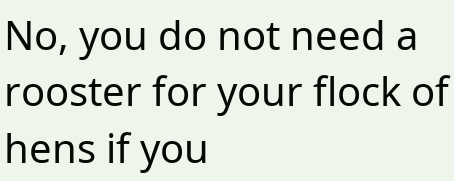No, you do not need a rooster for your flock of hens if you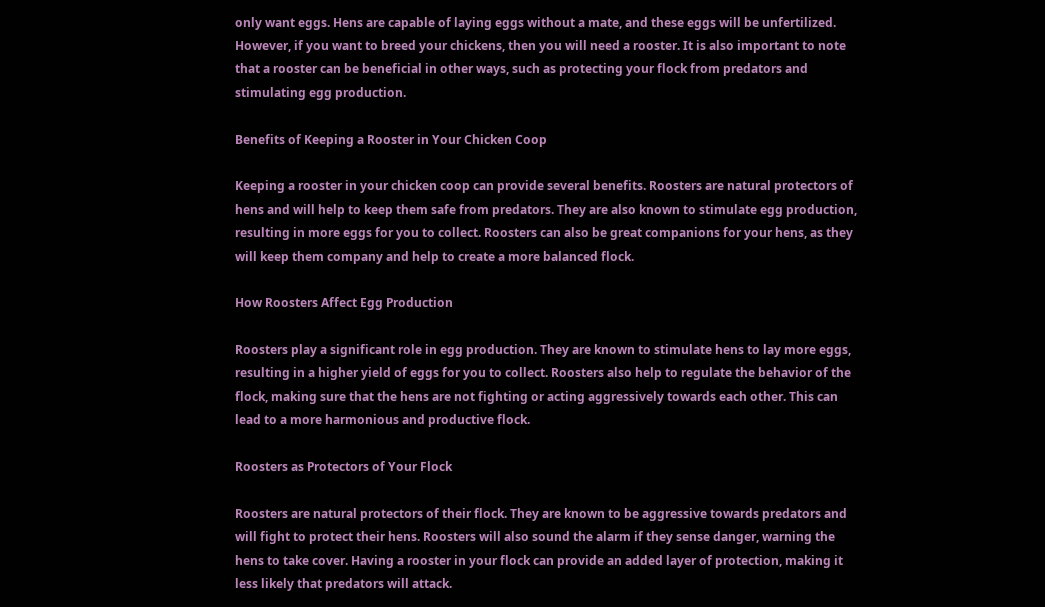only want eggs. Hens are capable of laying eggs without a mate, and these eggs will be unfertilized. However, if you want to breed your chickens, then you will need a rooster. It is also important to note that a rooster can be beneficial in other ways, such as protecting your flock from predators and stimulating egg production.

Benefits of Keeping a Rooster in Your Chicken Coop

Keeping a rooster in your chicken coop can provide several benefits. Roosters are natural protectors of hens and will help to keep them safe from predators. They are also known to stimulate egg production, resulting in more eggs for you to collect. Roosters can also be great companions for your hens, as they will keep them company and help to create a more balanced flock.

How Roosters Affect Egg Production

Roosters play a significant role in egg production. They are known to stimulate hens to lay more eggs, resulting in a higher yield of eggs for you to collect. Roosters also help to regulate the behavior of the flock, making sure that the hens are not fighting or acting aggressively towards each other. This can lead to a more harmonious and productive flock.

Roosters as Protectors of Your Flock

Roosters are natural protectors of their flock. They are known to be aggressive towards predators and will fight to protect their hens. Roosters will also sound the alarm if they sense danger, warning the hens to take cover. Having a rooster in your flock can provide an added layer of protection, making it less likely that predators will attack.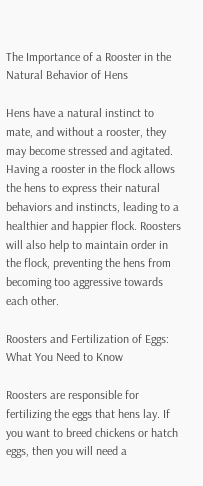The Importance of a Rooster in the Natural Behavior of Hens

Hens have a natural instinct to mate, and without a rooster, they may become stressed and agitated. Having a rooster in the flock allows the hens to express their natural behaviors and instincts, leading to a healthier and happier flock. Roosters will also help to maintain order in the flock, preventing the hens from becoming too aggressive towards each other.

Roosters and Fertilization of Eggs: What You Need to Know

Roosters are responsible for fertilizing the eggs that hens lay. If you want to breed chickens or hatch eggs, then you will need a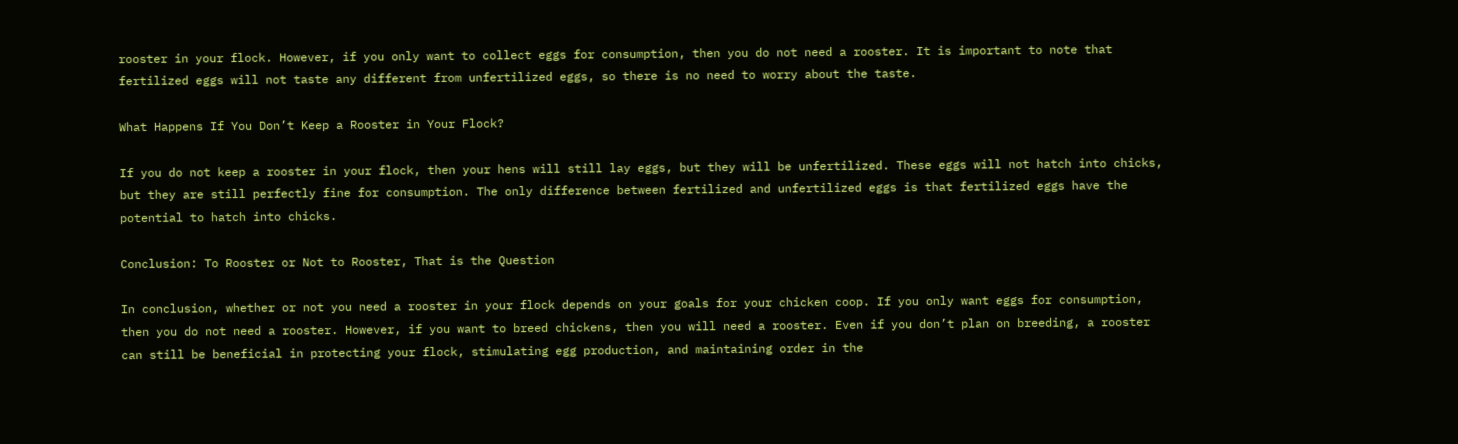rooster in your flock. However, if you only want to collect eggs for consumption, then you do not need a rooster. It is important to note that fertilized eggs will not taste any different from unfertilized eggs, so there is no need to worry about the taste.

What Happens If You Don’t Keep a Rooster in Your Flock?

If you do not keep a rooster in your flock, then your hens will still lay eggs, but they will be unfertilized. These eggs will not hatch into chicks, but they are still perfectly fine for consumption. The only difference between fertilized and unfertilized eggs is that fertilized eggs have the potential to hatch into chicks.

Conclusion: To Rooster or Not to Rooster, That is the Question

In conclusion, whether or not you need a rooster in your flock depends on your goals for your chicken coop. If you only want eggs for consumption, then you do not need a rooster. However, if you want to breed chickens, then you will need a rooster. Even if you don’t plan on breeding, a rooster can still be beneficial in protecting your flock, stimulating egg production, and maintaining order in the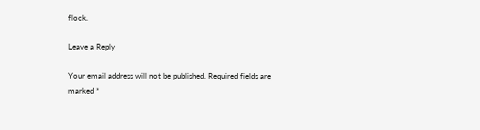flock.

Leave a Reply

Your email address will not be published. Required fields are marked *